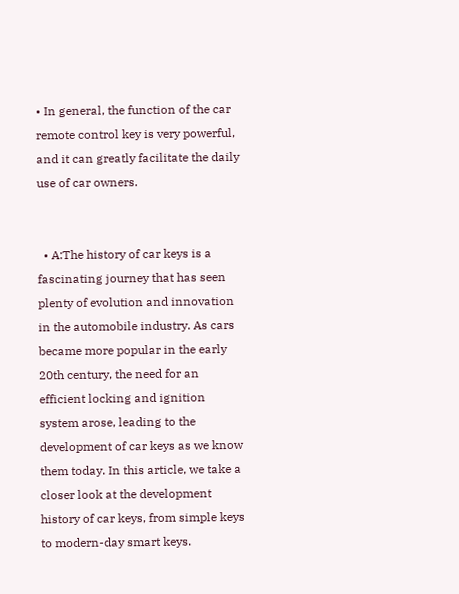• In general, the function of the car remote control key is very powerful, and it can greatly facilitate the daily use of car owners.


  • A:The history of car keys is a fascinating journey that has seen plenty of evolution and innovation in the automobile industry. As cars became more popular in the early 20th century, the need for an efficient locking and ignition system arose, leading to the development of car keys as we know them today. In this article, we take a closer look at the development history of car keys, from simple keys to modern-day smart keys.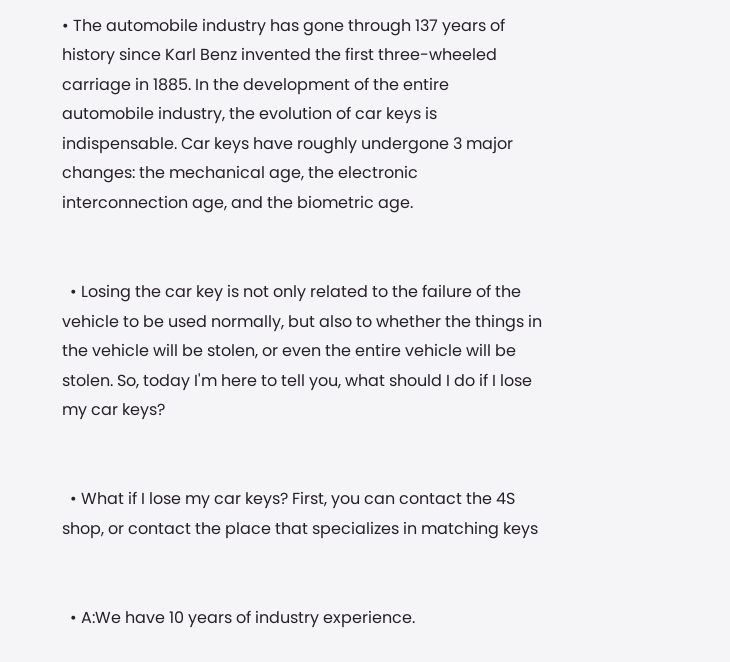• The automobile industry has gone through 137 years of history since Karl Benz invented the first three-wheeled carriage in 1885. In the development of the entire automobile industry, the evolution of car keys is indispensable. Car keys have roughly undergone 3 major changes: the mechanical age, the electronic interconnection age, and the biometric age.


  • Losing the car key is not only related to the failure of the vehicle to be used normally, but also to whether the things in the vehicle will be stolen, or even the entire vehicle will be stolen. So, today I'm here to tell you, what should I do if I lose my car keys?


  • What if I lose my car keys? First, you can contact the 4S shop, or contact the place that specializes in matching keys


  • A:We have 10 years of industry experience.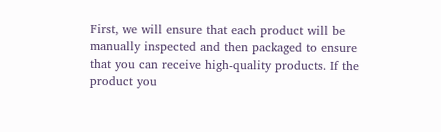First, we will ensure that each product will be manually inspected and then packaged to ensure that you can receive high-quality products. If the product you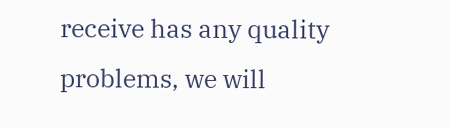receive has any quality problems, we will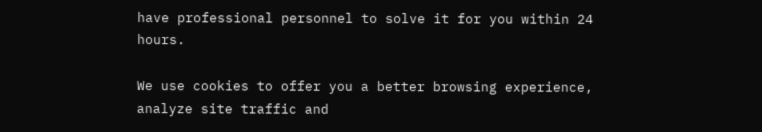have professional personnel to solve it for you within 24 hours.

We use cookies to offer you a better browsing experience, analyze site traffic and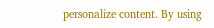personalize content. By using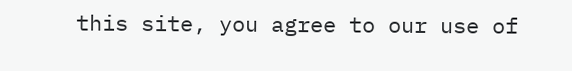this site, you agree to our use of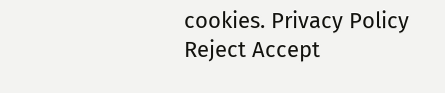cookies. Privacy Policy
Reject Accept